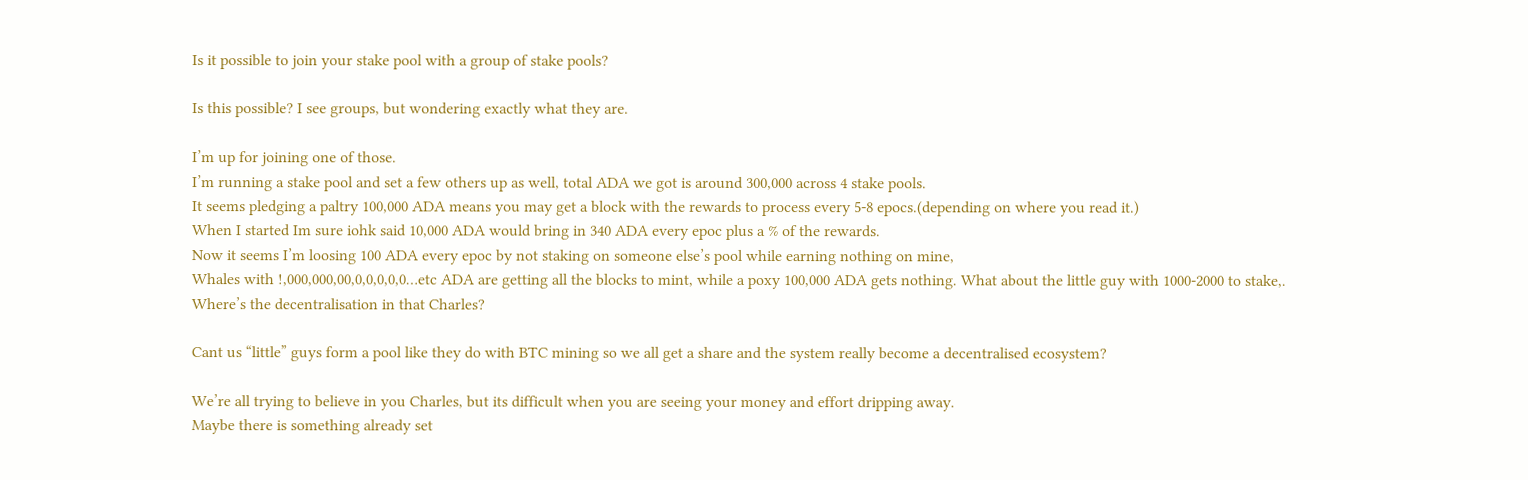Is it possible to join your stake pool with a group of stake pools?

Is this possible? I see groups, but wondering exactly what they are.

I’m up for joining one of those.
I’m running a stake pool and set a few others up as well, total ADA we got is around 300,000 across 4 stake pools.
It seems pledging a paltry 100,000 ADA means you may get a block with the rewards to process every 5-8 epocs.(depending on where you read it.)
When I started Im sure iohk said 10,000 ADA would bring in 340 ADA every epoc plus a % of the rewards.
Now it seems I’m loosing 100 ADA every epoc by not staking on someone else’s pool while earning nothing on mine,
Whales with !,000,000,00,0,0,0,0,0…etc ADA are getting all the blocks to mint, while a poxy 100,000 ADA gets nothing. What about the little guy with 1000-2000 to stake,.
Where’s the decentralisation in that Charles?

Cant us “little” guys form a pool like they do with BTC mining so we all get a share and the system really become a decentralised ecosystem?

We’re all trying to believe in you Charles, but its difficult when you are seeing your money and effort dripping away.
Maybe there is something already set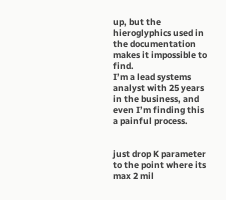up, but the hieroglyphics used in the documentation makes it impossible to find.
I’m a lead systems analyst with 25 years in the business, and even I’m finding this a painful process.


just drop K parameter to the point where its max 2 mil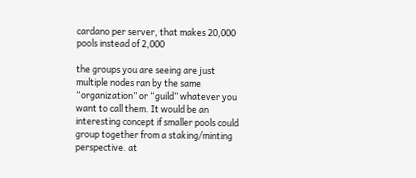cardano per server, that makes 20,000 pools instead of 2,000

the groups you are seeing are just multiple nodes ran by the same “organization” or “guild” whatever you want to call them. It would be an interesting concept if smaller pools could group together from a staking/minting perspective. at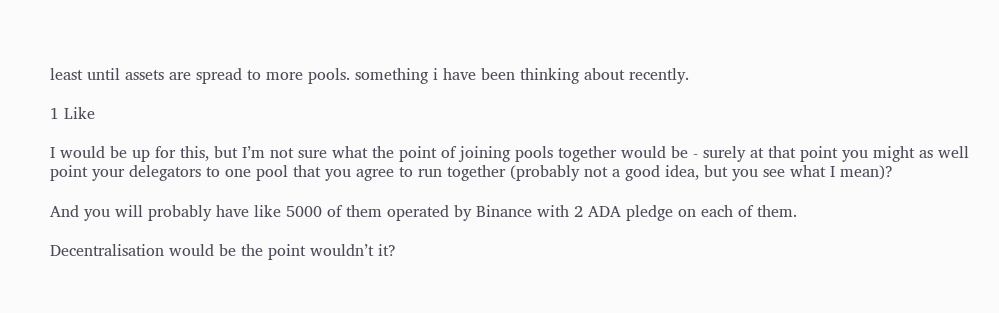least until assets are spread to more pools. something i have been thinking about recently.

1 Like

I would be up for this, but I’m not sure what the point of joining pools together would be - surely at that point you might as well point your delegators to one pool that you agree to run together (probably not a good idea, but you see what I mean)?

And you will probably have like 5000 of them operated by Binance with 2 ADA pledge on each of them.

Decentralisation would be the point wouldn’t it?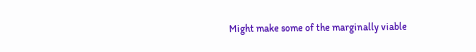Might make some of the marginally viable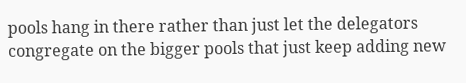pools hang in there rather than just let the delegators congregate on the bigger pools that just keep adding new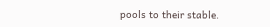pools to their stable.